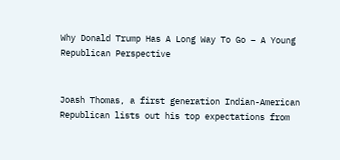Why Donald Trump Has A Long Way To Go – A Young Republican Perspective


Joash Thomas, a first generation Indian-American Republican lists out his top expectations from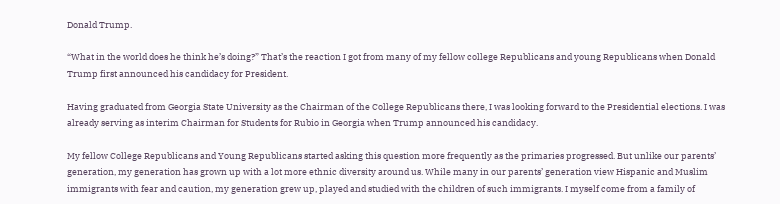Donald Trump.

“What in the world does he think he’s doing?” That’s the reaction I got from many of my fellow college Republicans and young Republicans when Donald Trump first announced his candidacy for President.

Having graduated from Georgia State University as the Chairman of the College Republicans there, I was looking forward to the Presidential elections. I was already serving as interim Chairman for Students for Rubio in Georgia when Trump announced his candidacy.

My fellow College Republicans and Young Republicans started asking this question more frequently as the primaries progressed. But unlike our parents’ generation, my generation has grown up with a lot more ethnic diversity around us. While many in our parents’ generation view Hispanic and Muslim immigrants with fear and caution, my generation grew up, played and studied with the children of such immigrants. I myself come from a family of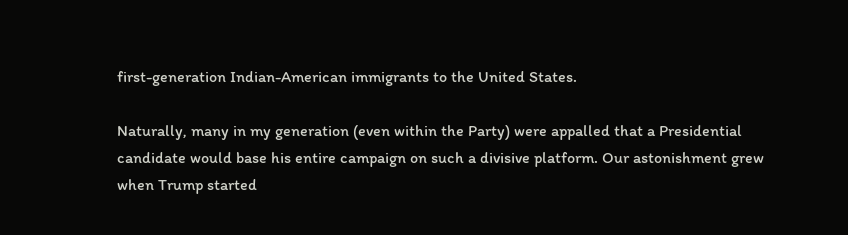first-generation Indian-American immigrants to the United States.

Naturally, many in my generation (even within the Party) were appalled that a Presidential candidate would base his entire campaign on such a divisive platform. Our astonishment grew when Trump started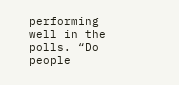performing well in the polls. “Do people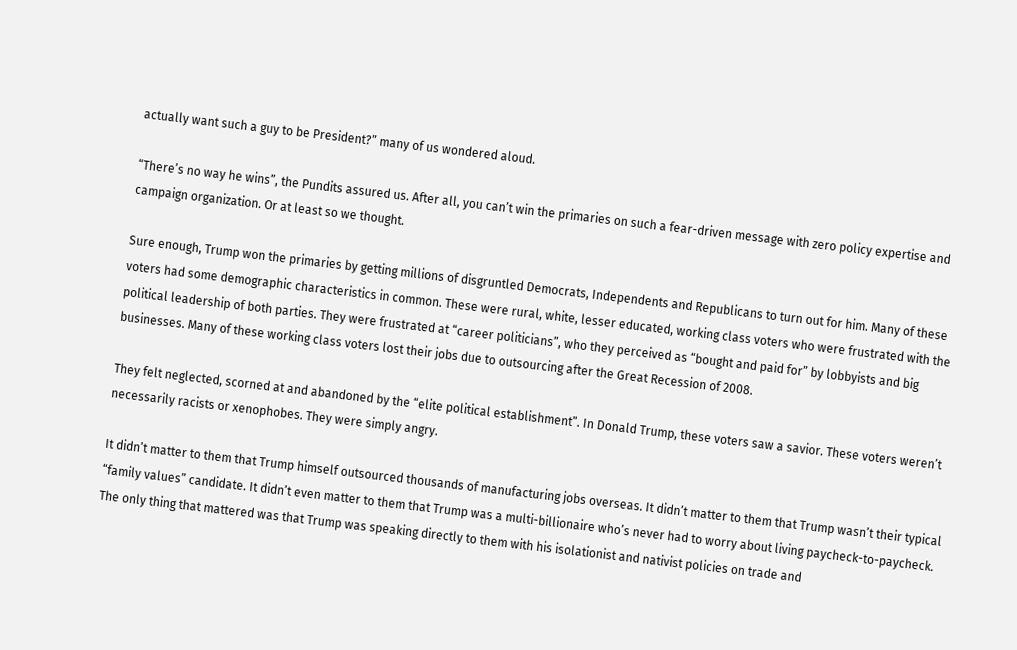actually want such a guy to be President?” many of us wondered aloud.

“There’s no way he wins”, the Pundits assured us. After all, you can’t win the primaries on such a fear-driven message with zero policy expertise and campaign organization. Or at least so we thought.

Sure enough, Trump won the primaries by getting millions of disgruntled Democrats, Independents and Republicans to turn out for him. Many of these voters had some demographic characteristics in common. These were rural, white, lesser educated, working class voters who were frustrated with the political leadership of both parties. They were frustrated at “career politicians”, who they perceived as “bought and paid for” by lobbyists and big businesses. Many of these working class voters lost their jobs due to outsourcing after the Great Recession of 2008.

They felt neglected, scorned at and abandoned by the “elite political establishment”. In Donald Trump, these voters saw a savior. These voters weren’t necessarily racists or xenophobes. They were simply angry.

It didn’t matter to them that Trump himself outsourced thousands of manufacturing jobs overseas. It didn’t matter to them that Trump wasn’t their typical “family values” candidate. It didn’t even matter to them that Trump was a multi-billionaire who’s never had to worry about living paycheck-to-paycheck. The only thing that mattered was that Trump was speaking directly to them with his isolationist and nativist policies on trade and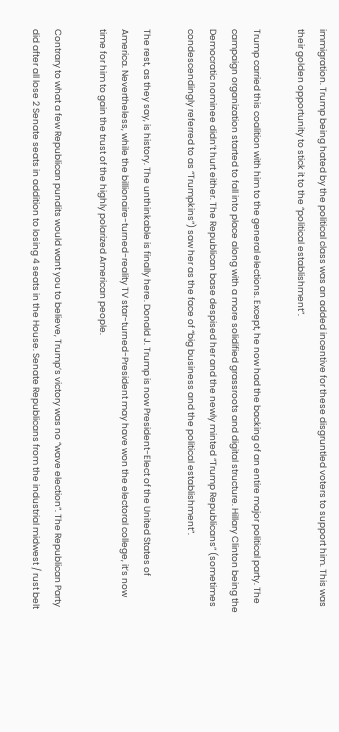immigration. Trump being hated by the political class was an added incentive for these disgruntled voters to support him. This was their golden opportunity to stick it to the “political establishment”.

Trump carried this coalition with him to the general elections. Except, he now had the backing of an entire major political party. The campaign organization started to fall into place along with a more solidified grassroots and digital structure. Hillary Clinton being the Democratic nominee didn’t hurt either. The Republican base despised her and the newly minted “Trump Republicans” (sometimes condescendingly referred to as “Trumpkins”) saw her as the face of “big business and the political establishment”.

The rest, as they say, is history. The unthinkable is finally here. Donald J. Trump is now President-Elect of the United States of America. Nevertheless, while the billionaire-turned-reality TV star-turned-President may have won the electoral college, it’s now time for him to gain the trust of the highly polarized American people.

Contrary to what a few Republican pundits would want you to believe, Trump’s victory was no “wave election”. The Republican Party did after all lose 2 Senate seats in addition to losing 4 seats in the House. Senate Republicans from the industrial midwest / rust belt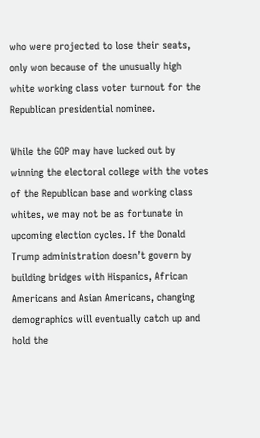who were projected to lose their seats, only won because of the unusually high white working class voter turnout for the Republican presidential nominee.

While the GOP may have lucked out by winning the electoral college with the votes of the Republican base and working class whites, we may not be as fortunate in upcoming election cycles. If the Donald Trump administration doesn’t govern by building bridges with Hispanics, African Americans and Asian Americans, changing demographics will eventually catch up and hold the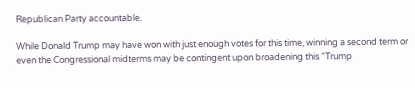Republican Party accountable.

While Donald Trump may have won with just enough votes for this time, winning a second term or even the Congressional midterms may be contingent upon broadening this “Trump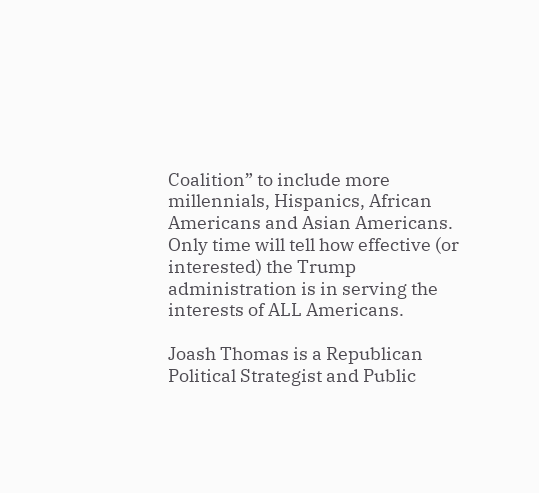Coalition” to include more millennials, Hispanics, African Americans and Asian Americans. Only time will tell how effective (or interested) the Trump administration is in serving the interests of ALL Americans.

Joash Thomas is a Republican Political Strategist and Public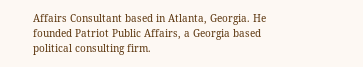Affairs Consultant based in Atlanta, Georgia. He founded Patriot Public Affairs, a Georgia based political consulting firm.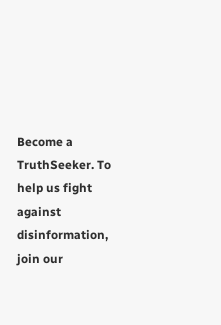Become a TruthSeeker. To help us fight against disinformation, join our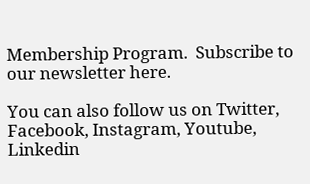Membership Program.  Subscribe to our newsletter here.

You can also follow us on Twitter, Facebook, Instagram, Youtube, Linkedin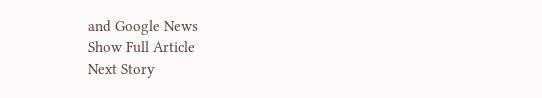and Google News
Show Full Article
Next Story